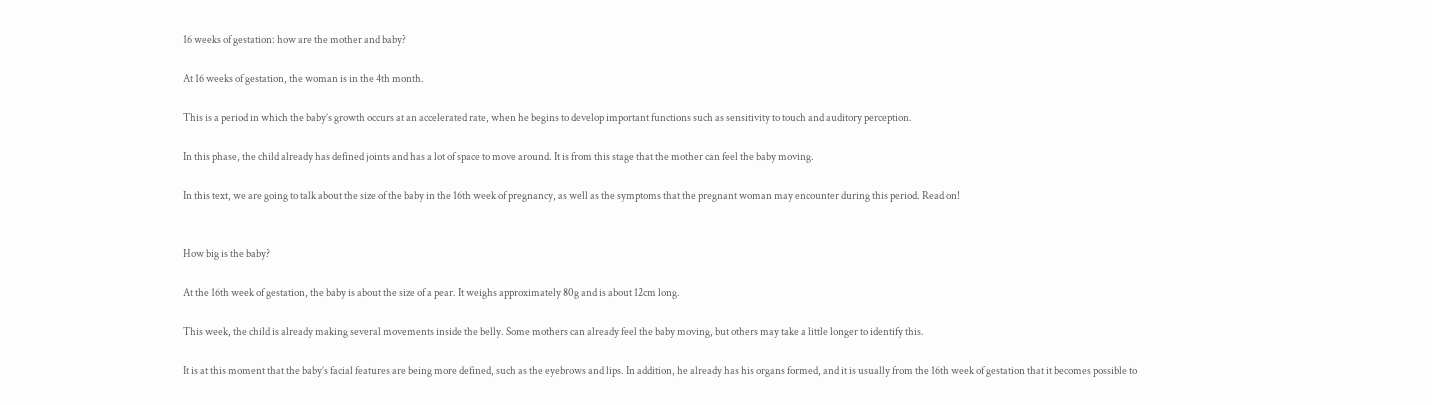16 weeks of gestation: how are the mother and baby?

At 16 weeks of gestation, the woman is in the 4th month.

This is a period in which the baby’s growth occurs at an accelerated rate, when he begins to develop important functions such as sensitivity to touch and auditory perception.

In this phase, the child already has defined joints and has a lot of space to move around. It is from this stage that the mother can feel the baby moving.

In this text, we are going to talk about the size of the baby in the 16th week of pregnancy, as well as the symptoms that the pregnant woman may encounter during this period. Read on!


How big is the baby?

At the 16th week of gestation, the baby is about the size of a pear. It weighs approximately 80g and is about 12cm long.

This week, the child is already making several movements inside the belly. Some mothers can already feel the baby moving, but others may take a little longer to identify this.

It is at this moment that the baby’s facial features are being more defined, such as the eyebrows and lips. In addition, he already has his organs formed, and it is usually from the 16th week of gestation that it becomes possible to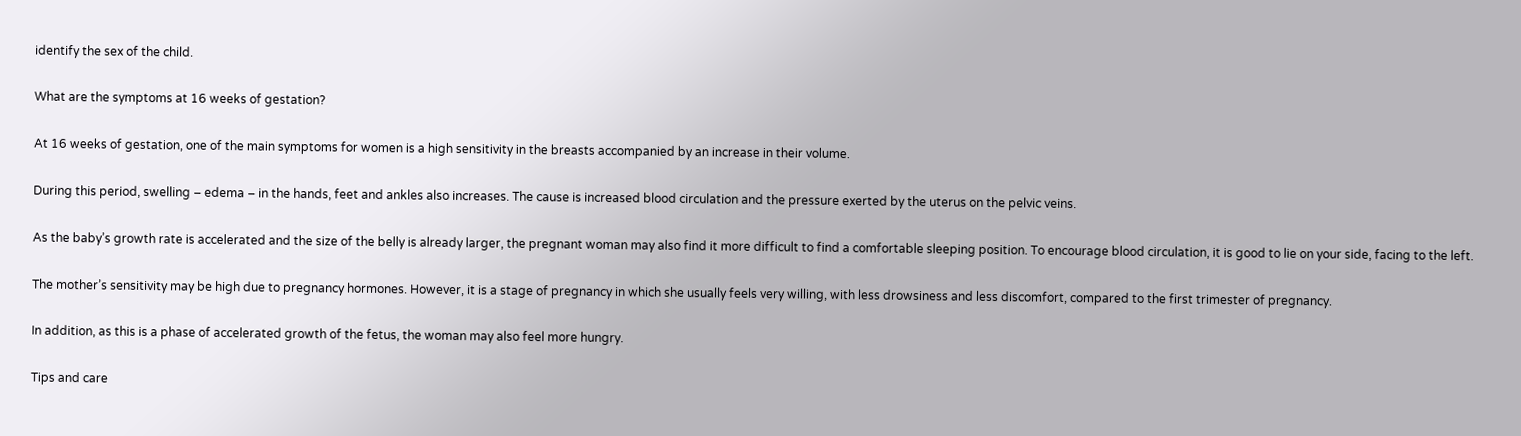identify the sex of the child.

What are the symptoms at 16 weeks of gestation?

At 16 weeks of gestation, one of the main symptoms for women is a high sensitivity in the breasts accompanied by an increase in their volume.

During this period, swelling – edema – in the hands, feet and ankles also increases. The cause is increased blood circulation and the pressure exerted by the uterus on the pelvic veins.

As the baby’s growth rate is accelerated and the size of the belly is already larger, the pregnant woman may also find it more difficult to find a comfortable sleeping position. To encourage blood circulation, it is good to lie on your side, facing to the left.

The mother’s sensitivity may be high due to pregnancy hormones. However, it is a stage of pregnancy in which she usually feels very willing, with less drowsiness and less discomfort, compared to the first trimester of pregnancy.

In addition, as this is a phase of accelerated growth of the fetus, the woman may also feel more hungry.

Tips and care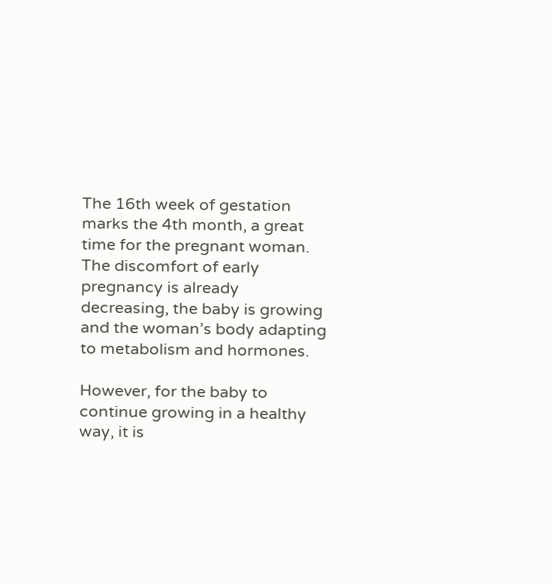The 16th week of gestation marks the 4th month, a great time for the pregnant woman. The discomfort of early pregnancy is already decreasing, the baby is growing and the woman’s body adapting to metabolism and hormones.

However, for the baby to continue growing in a healthy way, it is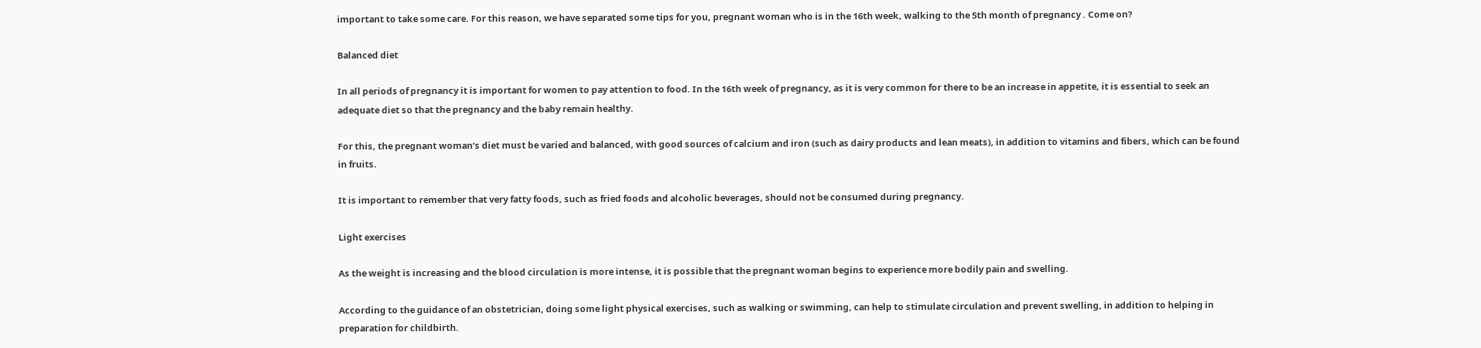important to take some care. For this reason, we have separated some tips for you, pregnant woman who is in the 16th week, walking to the 5th month of pregnancy . Come on?

Balanced diet

In all periods of pregnancy it is important for women to pay attention to food. In the 16th week of pregnancy, as it is very common for there to be an increase in appetite, it is essential to seek an adequate diet so that the pregnancy and the baby remain healthy.

For this, the pregnant woman’s diet must be varied and balanced, with good sources of calcium and iron (such as dairy products and lean meats), in addition to vitamins and fibers, which can be found in fruits.

It is important to remember that very fatty foods, such as fried foods and alcoholic beverages, should not be consumed during pregnancy.

Light exercises

As the weight is increasing and the blood circulation is more intense, it is possible that the pregnant woman begins to experience more bodily pain and swelling.

According to the guidance of an obstetrician, doing some light physical exercises, such as walking or swimming, can help to stimulate circulation and prevent swelling, in addition to helping in preparation for childbirth.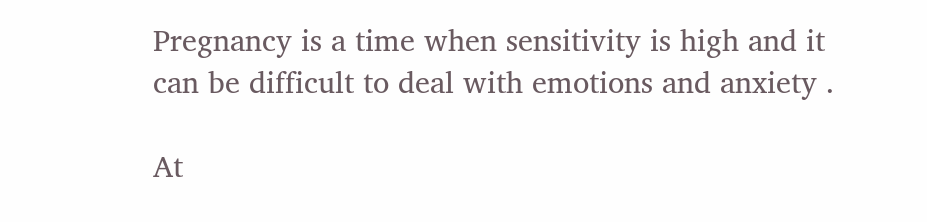Pregnancy is a time when sensitivity is high and it can be difficult to deal with emotions and anxiety .

At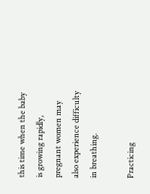this time when the baby is growing rapidly, pregnant women may also experience difficulty in breathing.

Practicing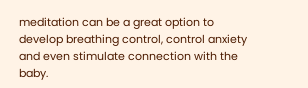meditation can be a great option to develop breathing control, control anxiety and even stimulate connection with the baby.